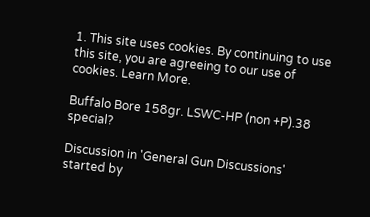1. This site uses cookies. By continuing to use this site, you are agreeing to our use of cookies. Learn More.

Buffalo Bore 158gr. LSWC-HP (non +P).38 special?

Discussion in 'General Gun Discussions' started by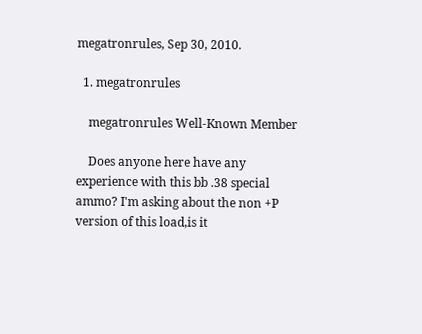megatronrules, Sep 30, 2010.

  1. megatronrules

    megatronrules Well-Known Member

    Does anyone here have any experience with this bb .38 special ammo? I'm asking about the non +P version of this load,is it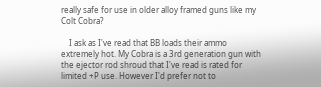really safe for use in older alloy framed guns like my Colt Cobra?

    I ask as I've read that BB loads their ammo extremely hot. My Cobra is a 3rd generation gun with the ejector rod shroud that I've read is rated for limited +P use. However I'd prefer not to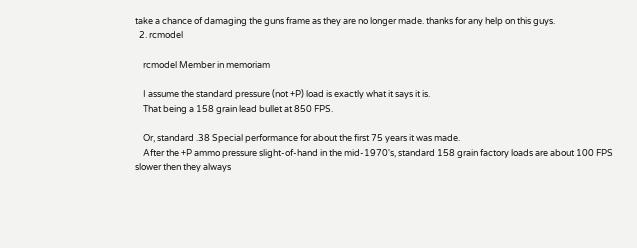take a chance of damaging the guns frame as they are no longer made. thanks for any help on this guys.
  2. rcmodel

    rcmodel Member in memoriam

    I assume the standard pressure (not +P) load is exactly what it says it is.
    That being a 158 grain lead bullet at 850 FPS.

    Or, standard .38 Special performance for about the first 75 years it was made.
    After the +P ammo pressure slight-of-hand in the mid-1970's, standard 158 grain factory loads are about 100 FPS slower then they always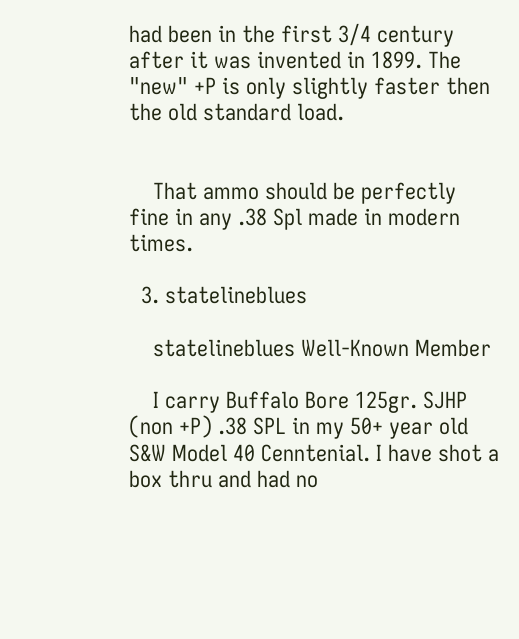had been in the first 3/4 century after it was invented in 1899. The "new" +P is only slightly faster then the old standard load.


    That ammo should be perfectly fine in any .38 Spl made in modern times.

  3. statelineblues

    statelineblues Well-Known Member

    I carry Buffalo Bore 125gr. SJHP (non +P) .38 SPL in my 50+ year old S&W Model 40 Cenntenial. I have shot a box thru and had no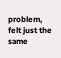problem, felt just the same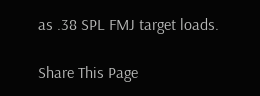as .38 SPL FMJ target loads.

Share This Page